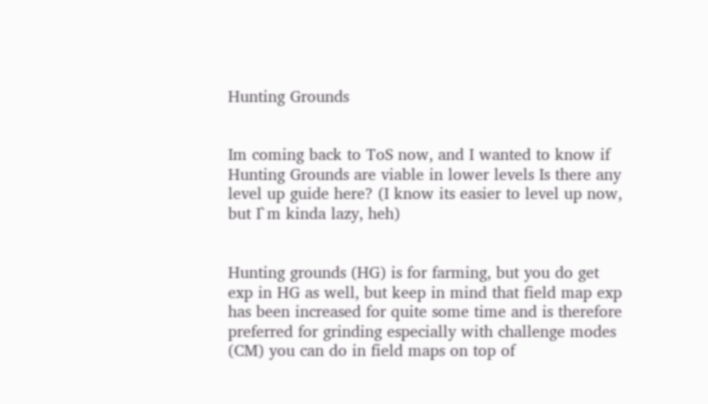Hunting Grounds


Im coming back to ToS now, and I wanted to know if Hunting Grounds are viable in lower levels Is there any level up guide here? (I know its easier to level up now, but I`m kinda lazy, heh)


Hunting grounds (HG) is for farming, but you do get exp in HG as well, but keep in mind that field map exp has been increased for quite some time and is therefore preferred for grinding especially with challenge modes (CM) you can do in field maps on top of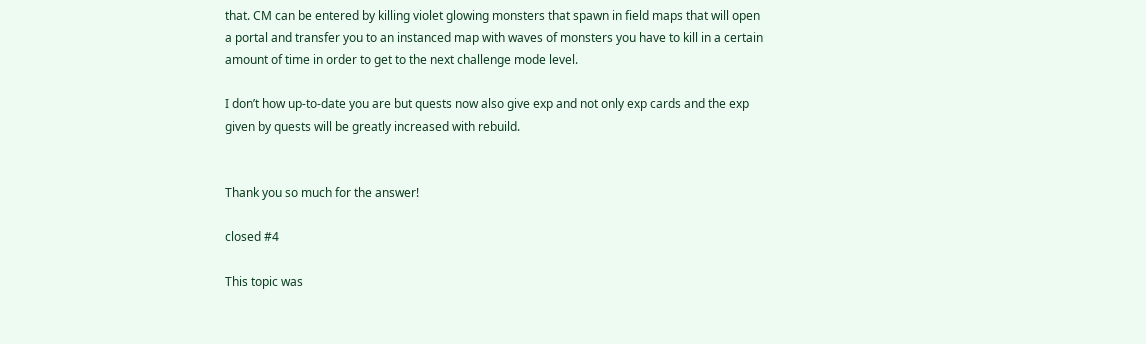that. CM can be entered by killing violet glowing monsters that spawn in field maps that will open a portal and transfer you to an instanced map with waves of monsters you have to kill in a certain amount of time in order to get to the next challenge mode level.

I don’t how up-to-date you are but quests now also give exp and not only exp cards and the exp given by quests will be greatly increased with rebuild.


Thank you so much for the answer!

closed #4

This topic was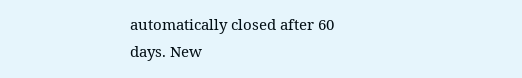automatically closed after 60 days. New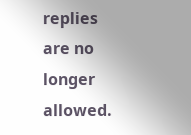replies are no longer allowed.